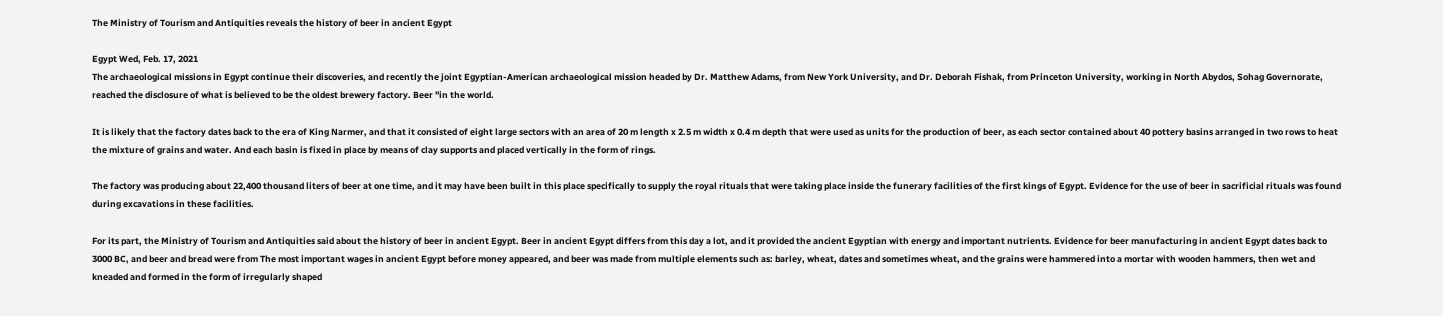The Ministry of Tourism and Antiquities reveals the history of beer in ancient Egypt

Egypt Wed, Feb. 17, 2021
The archaeological missions in Egypt continue their discoveries, and recently the joint Egyptian-American archaeological mission headed by Dr. Matthew Adams, from New York University, and Dr. Deborah Fishak, from Princeton University, working in North Abydos, Sohag Governorate, reached the disclosure of what is believed to be the oldest brewery factory. Beer "in the world.

It is likely that the factory dates back to the era of King Narmer, and that it consisted of eight large sectors with an area of 20 m length x 2.5 m width x 0.4 m depth that were used as units for the production of beer, as each sector contained about 40 pottery basins arranged in two rows to heat the mixture of grains and water. And each basin is fixed in place by means of clay supports and placed vertically in the form of rings.

The factory was producing about 22,400 thousand liters of beer at one time, and it may have been built in this place specifically to supply the royal rituals that were taking place inside the funerary facilities of the first kings of Egypt. Evidence for the use of beer in sacrificial rituals was found during excavations in these facilities.

For its part, the Ministry of Tourism and Antiquities said about the history of beer in ancient Egypt. Beer in ancient Egypt differs from this day a lot, and it provided the ancient Egyptian with energy and important nutrients. Evidence for beer manufacturing in ancient Egypt dates back to 3000 BC, and beer and bread were from The most important wages in ancient Egypt before money appeared, and beer was made from multiple elements such as: barley, wheat, dates and sometimes wheat, and the grains were hammered into a mortar with wooden hammers, then wet and kneaded and formed in the form of irregularly shaped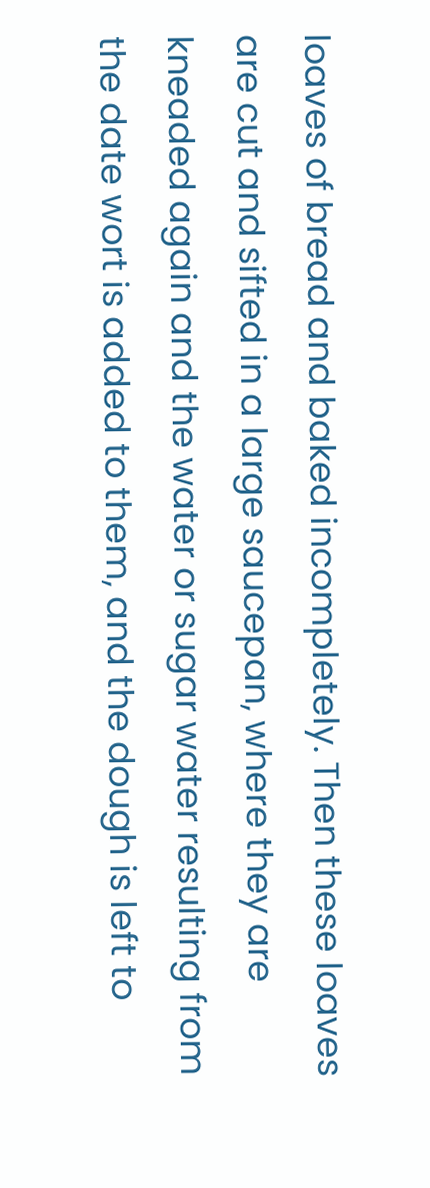loaves of bread and baked incompletely. Then these loaves are cut and sifted in a large saucepan, where they are kneaded again and the water or sugar water resulting from the date wort is added to them, and the dough is left to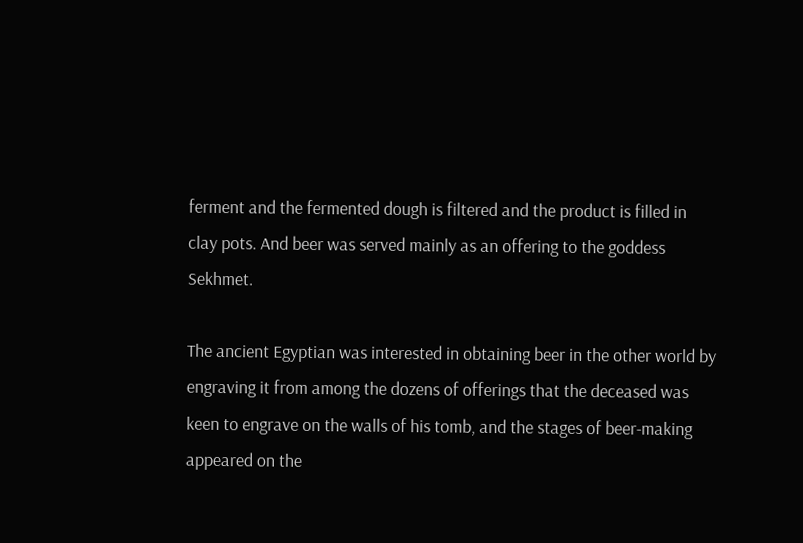ferment and the fermented dough is filtered and the product is filled in clay pots. And beer was served mainly as an offering to the goddess Sekhmet.

The ancient Egyptian was interested in obtaining beer in the other world by engraving it from among the dozens of offerings that the deceased was keen to engrave on the walls of his tomb, and the stages of beer-making appeared on the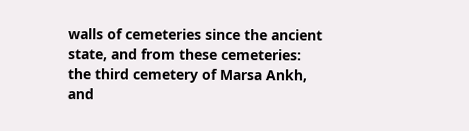walls of cemeteries since the ancient state, and from these cemeteries: the third cemetery of Marsa Ankh, and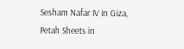Sesham Nafar IV In Giza, Petah Sheets in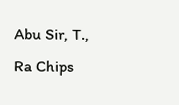Abu Sir, T., Ra Chips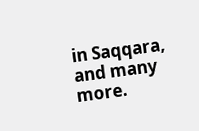in Saqqara, and many more.